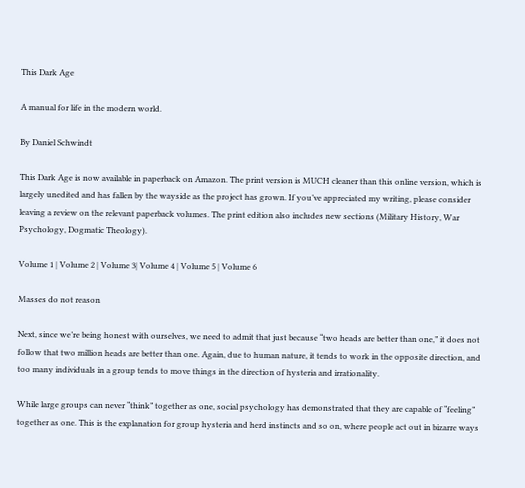This Dark Age

A manual for life in the modern world.

By Daniel Schwindt

This Dark Age is now available in paperback on Amazon. The print version is MUCH cleaner than this online version, which is largely unedited and has fallen by the wayside as the project has grown. If you’ve appreciated my writing, please consider leaving a review on the relevant paperback volumes. The print edition also includes new sections (Military History, War Psychology, Dogmatic Theology).

Volume 1 | Volume 2 | Volume 3| Volume 4 | Volume 5 | Volume 6

Masses do not reason

Next, since we’re being honest with ourselves, we need to admit that just because “two heads are better than one,” it does not follow that two million heads are better than one. Again, due to human nature, it tends to work in the opposite direction, and too many individuals in a group tends to move things in the direction of hysteria and irrationality.

While large groups can never “think” together as one, social psychology has demonstrated that they are capable of “feeling” together as one. This is the explanation for group hysteria and herd instincts and so on, where people act out in bizarre ways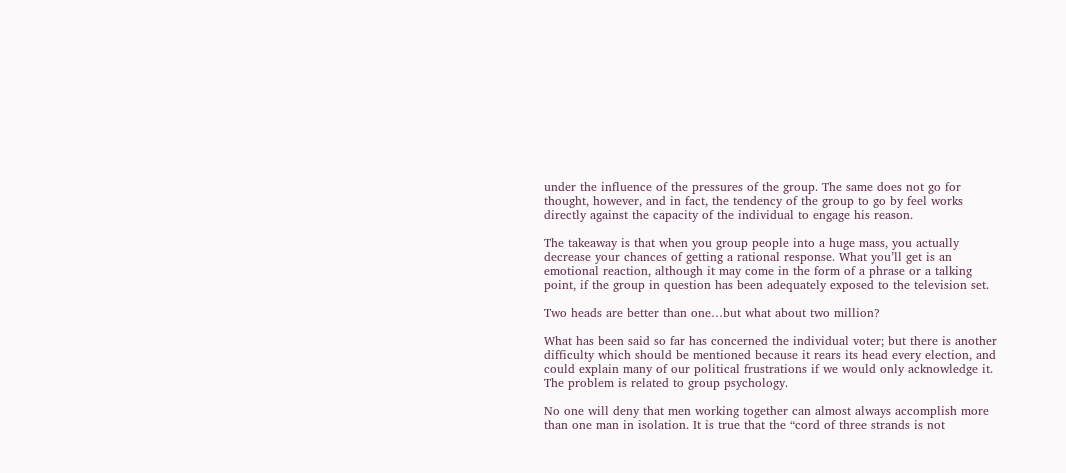under the influence of the pressures of the group. The same does not go for thought, however, and in fact, the tendency of the group to go by feel works directly against the capacity of the individual to engage his reason.

The takeaway is that when you group people into a huge mass, you actually decrease your chances of getting a rational response. What you’ll get is an emotional reaction, although it may come in the form of a phrase or a talking point, if the group in question has been adequately exposed to the television set.

Two heads are better than one…but what about two million?

What has been said so far has concerned the individual voter; but there is another difficulty which should be mentioned because it rears its head every election, and could explain many of our political frustrations if we would only acknowledge it. The problem is related to group psychology.

No one will deny that men working together can almost always accomplish more than one man in isolation. It is true that the “cord of three strands is not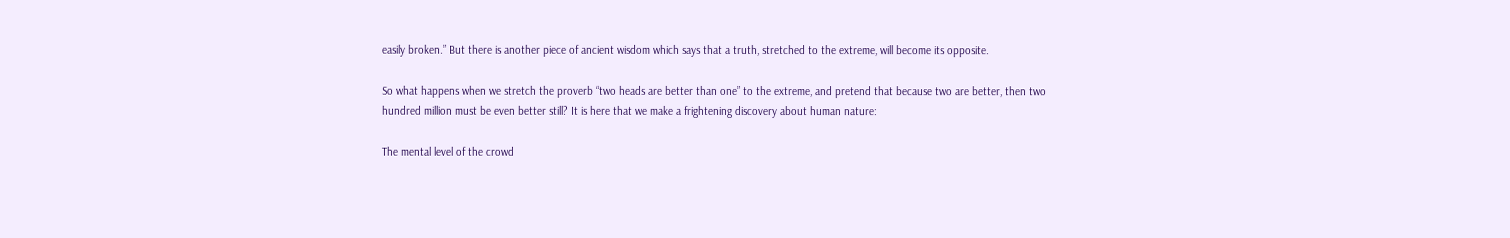easily broken.” But there is another piece of ancient wisdom which says that a truth, stretched to the extreme, will become its opposite.

So what happens when we stretch the proverb “two heads are better than one” to the extreme, and pretend that because two are better, then two hundred million must be even better still? It is here that we make a frightening discovery about human nature:

The mental level of the crowd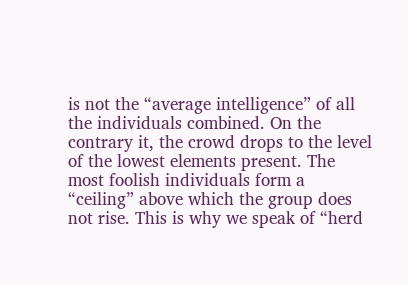is not the “average intelligence” of all the individuals combined. On the contrary it, the crowd drops to the level of the lowest elements present. The most foolish individuals form a “ceiling” above which the group does not rise. This is why we speak of “herd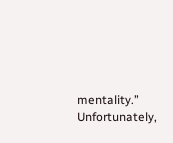mentality.” Unfortunately,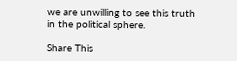we are unwilling to see this truth in the political sphere.

Share This